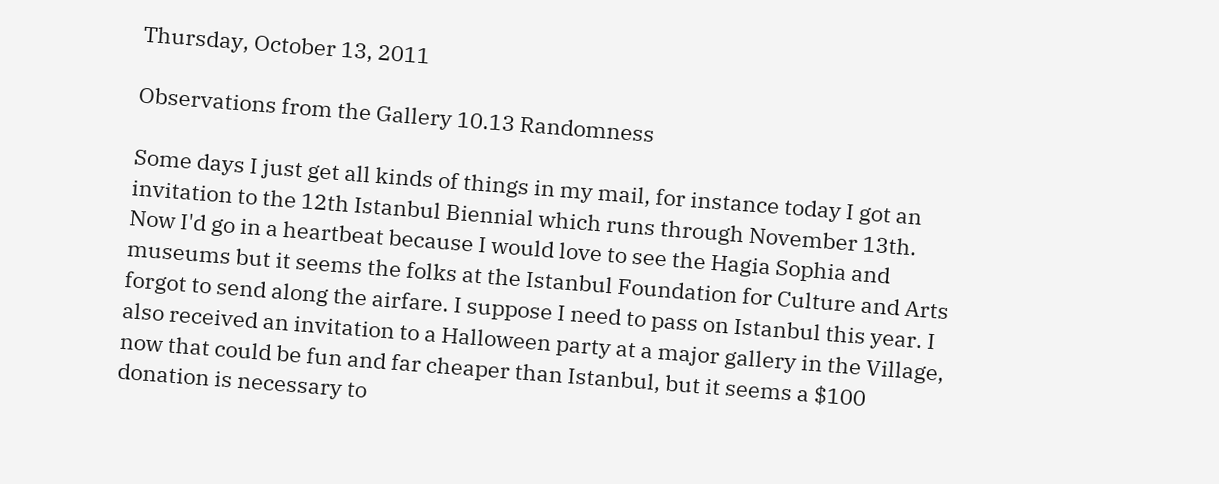Thursday, October 13, 2011

Observations from the Gallery 10.13 Randomness

Some days I just get all kinds of things in my mail, for instance today I got an invitation to the 12th Istanbul Biennial which runs through November 13th. Now I'd go in a heartbeat because I would love to see the Hagia Sophia and museums but it seems the folks at the Istanbul Foundation for Culture and Arts forgot to send along the airfare. I suppose I need to pass on Istanbul this year. I also received an invitation to a Halloween party at a major gallery in the Village, now that could be fun and far cheaper than Istanbul, but it seems a $100 donation is necessary to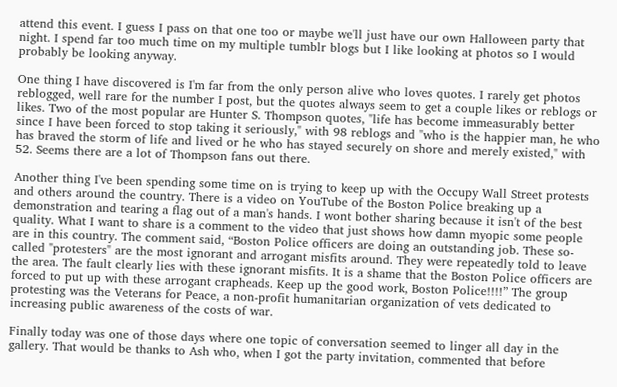attend this event. I guess I pass on that one too or maybe we'll just have our own Halloween party that night. I spend far too much time on my multiple tumblr blogs but I like looking at photos so I would probably be looking anyway.

One thing I have discovered is I'm far from the only person alive who loves quotes. I rarely get photos reblogged, well rare for the number I post, but the quotes always seem to get a couple likes or reblogs or likes. Two of the most popular are Hunter S. Thompson quotes, "life has become immeasurably better since I have been forced to stop taking it seriously," with 98 reblogs and "who is the happier man, he who has braved the storm of life and lived or he who has stayed securely on shore and merely existed," with 52. Seems there are a lot of Thompson fans out there.

Another thing I've been spending some time on is trying to keep up with the Occupy Wall Street protests and others around the country. There is a video on YouTube of the Boston Police breaking up a demonstration and tearing a flag out of a man's hands. I wont bother sharing because it isn't of the best quality. What I want to share is a comment to the video that just shows how damn myopic some people are in this country. The comment said, “Boston Police officers are doing an outstanding job. These so-called "protesters" are the most ignorant and arrogant misfits around. They were repeatedly told to leave the area. The fault clearly lies with these ignorant misfits. It is a shame that the Boston Police officers are forced to put up with these arrogant crapheads. Keep up the good work, Boston Police!!!!” The group protesting was the Veterans for Peace, a non-profit humanitarian organization of vets dedicated to increasing public awareness of the costs of war.

Finally today was one of those days where one topic of conversation seemed to linger all day in the gallery. That would be thanks to Ash who, when I got the party invitation, commented that before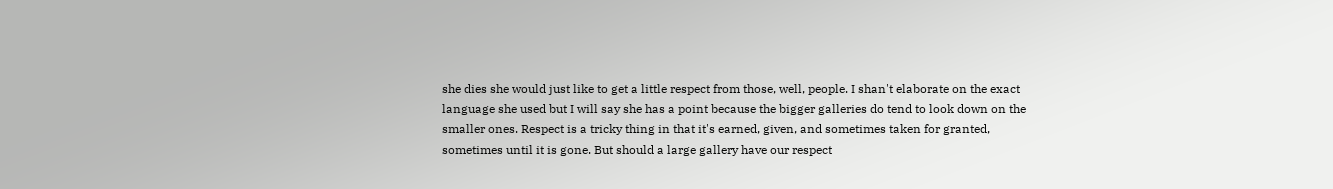she dies she would just like to get a little respect from those, well, people. I shan't elaborate on the exact language she used but I will say she has a point because the bigger galleries do tend to look down on the smaller ones. Respect is a tricky thing in that it's earned, given, and sometimes taken for granted, sometimes until it is gone. But should a large gallery have our respect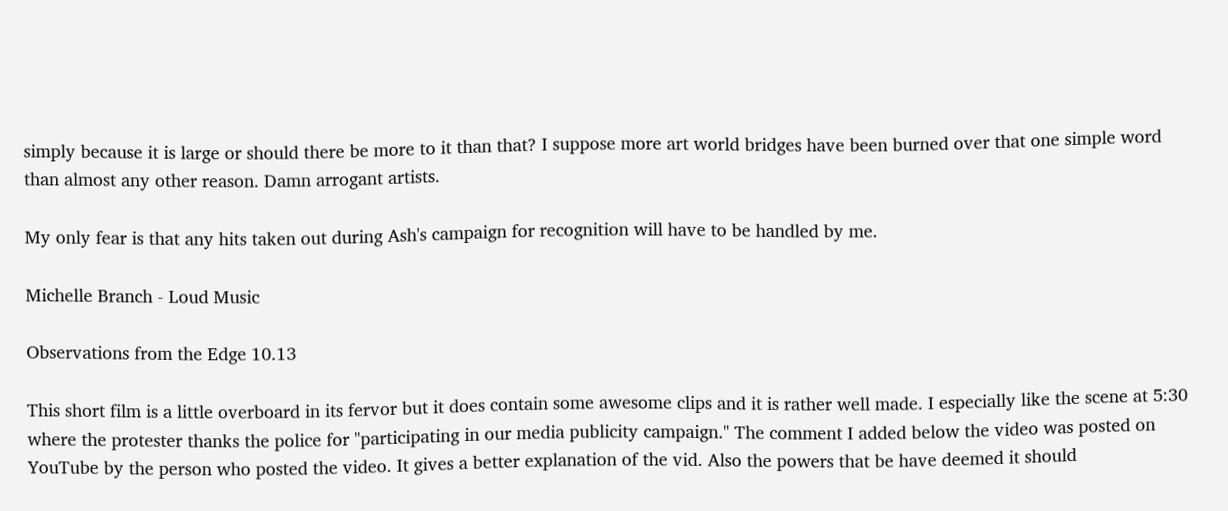simply because it is large or should there be more to it than that? I suppose more art world bridges have been burned over that one simple word than almost any other reason. Damn arrogant artists.

My only fear is that any hits taken out during Ash's campaign for recognition will have to be handled by me.

Michelle Branch - Loud Music

Observations from the Edge 10.13

This short film is a little overboard in its fervor but it does contain some awesome clips and it is rather well made. I especially like the scene at 5:30 where the protester thanks the police for "participating in our media publicity campaign." The comment I added below the video was posted on YouTube by the person who posted the video. It gives a better explanation of the vid. Also the powers that be have deemed it should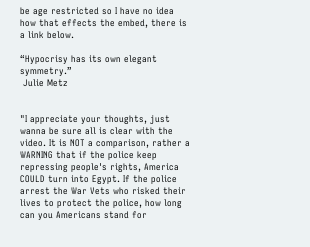be age restricted so I have no idea how that effects the embed, there is a link below.

“Hypocrisy has its own elegant symmetry.”
 Julie Metz


"I appreciate your thoughts, just wanna be sure all is clear with the video. It is NOT a comparison, rather a WARNING that if the police keep repressing people's rights, America COULD turn into Egypt. If the police arrest the War Vets who risked their lives to protect the police, how long can you Americans stand for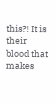this?! It is their blood that makes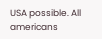USA possible. All americans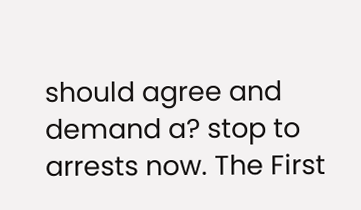should agree and demand a? stop to arrests now. The First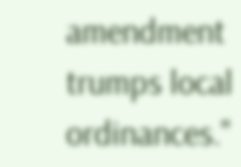amendment trumps local ordinances."